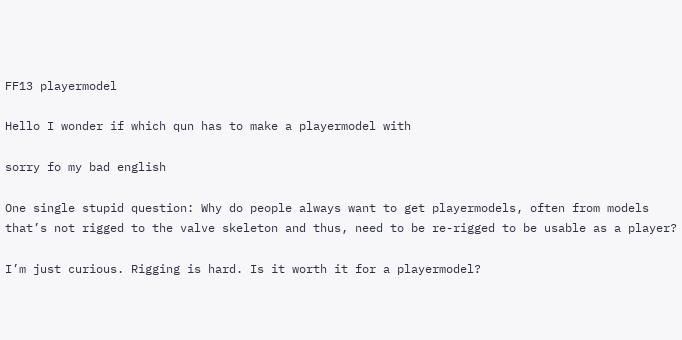FF13 playermodel

Hello I wonder if which qun has to make a playermodel with

sorry fo my bad english

One single stupid question: Why do people always want to get playermodels, often from models that’s not rigged to the valve skeleton and thus, need to be re-rigged to be usable as a player?

I’m just curious. Rigging is hard. Is it worth it for a playermodel?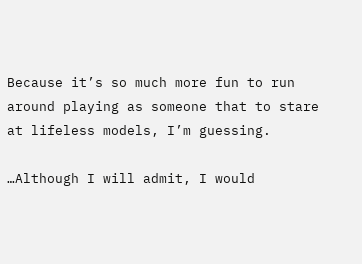Because it’s so much more fun to run around playing as someone that to stare at lifeless models, I’m guessing.

…Although I will admit, I would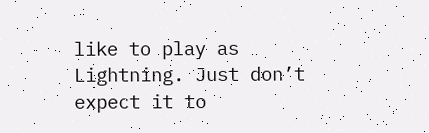like to play as Lightning. Just don’t expect it to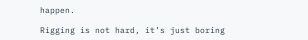happen.

Rigging is not hard, it’s just boring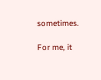sometimes.

For me, it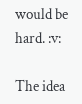would be hard. :v:

The idea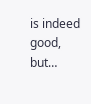is indeed good, but…